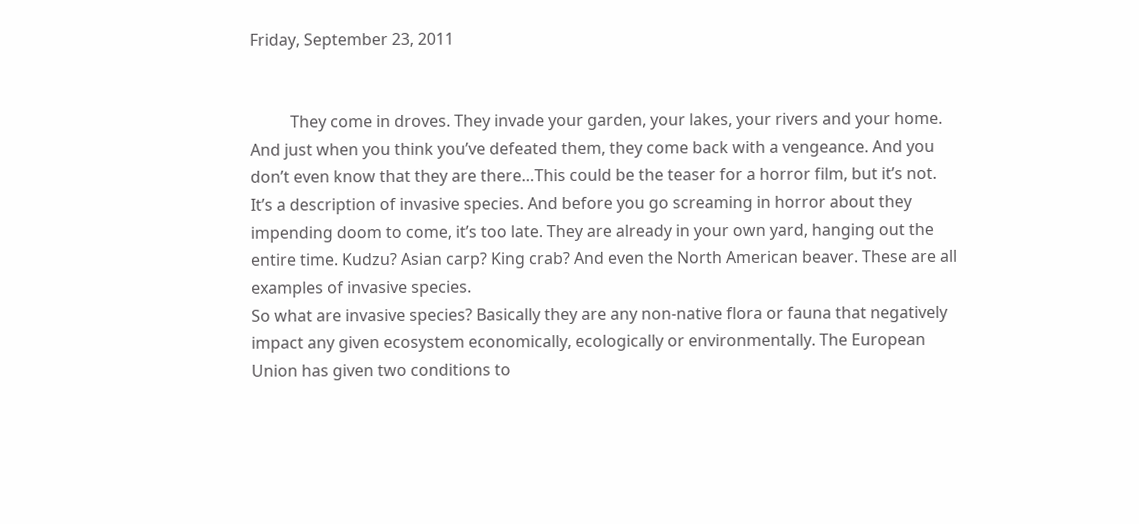Friday, September 23, 2011


          They come in droves. They invade your garden, your lakes, your rivers and your home. And just when you think you’ve defeated them, they come back with a vengeance. And you don’t even know that they are there…This could be the teaser for a horror film, but it’s not. It’s a description of invasive species. And before you go screaming in horror about they impending doom to come, it’s too late. They are already in your own yard, hanging out the entire time. Kudzu? Asian carp? King crab? And even the North American beaver. These are all examples of invasive species.
So what are invasive species? Basically they are any non-native flora or fauna that negatively impact any given ecosystem economically, ecologically or environmentally. The European Union has given two conditions to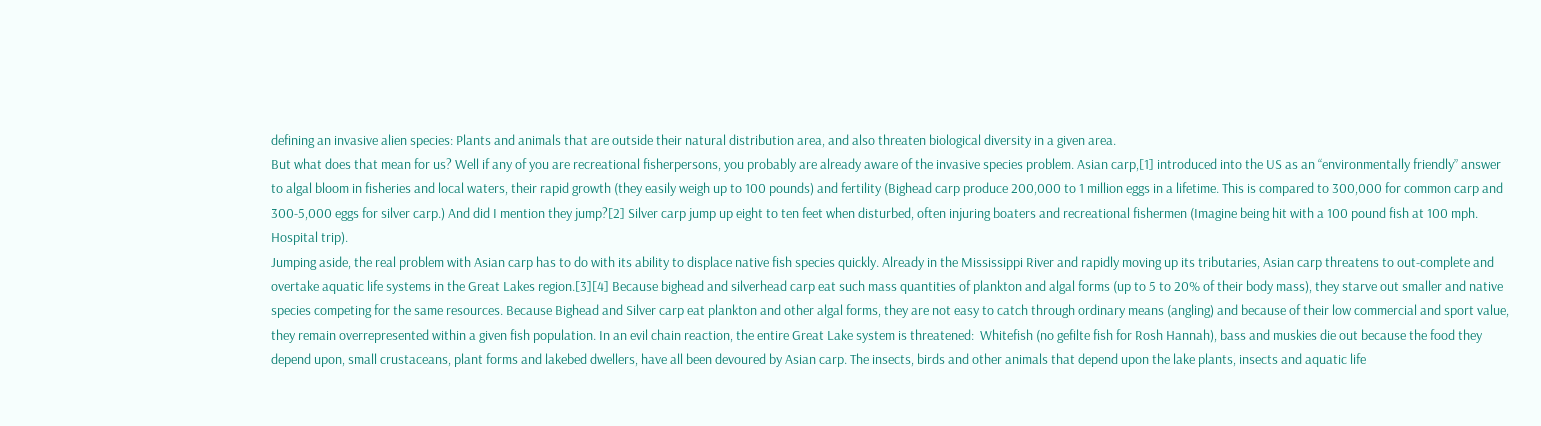defining an invasive alien species: Plants and animals that are outside their natural distribution area, and also threaten biological diversity in a given area.
But what does that mean for us? Well if any of you are recreational fisherpersons, you probably are already aware of the invasive species problem. Asian carp,[1] introduced into the US as an “environmentally friendly” answer to algal bloom in fisheries and local waters, their rapid growth (they easily weigh up to 100 pounds) and fertility (Bighead carp produce 200,000 to 1 million eggs in a lifetime. This is compared to 300,000 for common carp and 300-5,000 eggs for silver carp.) And did I mention they jump?[2] Silver carp jump up eight to ten feet when disturbed, often injuring boaters and recreational fishermen (Imagine being hit with a 100 pound fish at 100 mph. Hospital trip).
Jumping aside, the real problem with Asian carp has to do with its ability to displace native fish species quickly. Already in the Mississippi River and rapidly moving up its tributaries, Asian carp threatens to out-complete and overtake aquatic life systems in the Great Lakes region.[3][4] Because bighead and silverhead carp eat such mass quantities of plankton and algal forms (up to 5 to 20% of their body mass), they starve out smaller and native species competing for the same resources. Because Bighead and Silver carp eat plankton and other algal forms, they are not easy to catch through ordinary means (angling) and because of their low commercial and sport value, they remain overrepresented within a given fish population. In an evil chain reaction, the entire Great Lake system is threatened:  Whitefish (no gefilte fish for Rosh Hannah), bass and muskies die out because the food they depend upon, small crustaceans, plant forms and lakebed dwellers, have all been devoured by Asian carp. The insects, birds and other animals that depend upon the lake plants, insects and aquatic life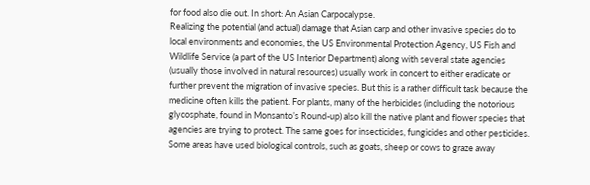for food also die out. In short: An Asian Carpocalypse.
Realizing the potential (and actual) damage that Asian carp and other invasive species do to local environments and economies, the US Environmental Protection Agency, US Fish and Wildlife Service (a part of the US Interior Department) along with several state agencies (usually those involved in natural resources) usually work in concert to either eradicate or further prevent the migration of invasive species. But this is a rather difficult task because the medicine often kills the patient. For plants, many of the herbicides (including the notorious glycosphate, found in Monsanto’s Round-up) also kill the native plant and flower species that agencies are trying to protect. The same goes for insecticides, fungicides and other pesticides. Some areas have used biological controls, such as goats, sheep or cows to graze away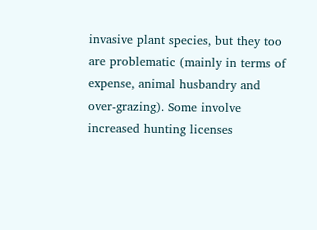invasive plant species, but they too are problematic (mainly in terms of expense, animal husbandry and over-grazing). Some involve increased hunting licenses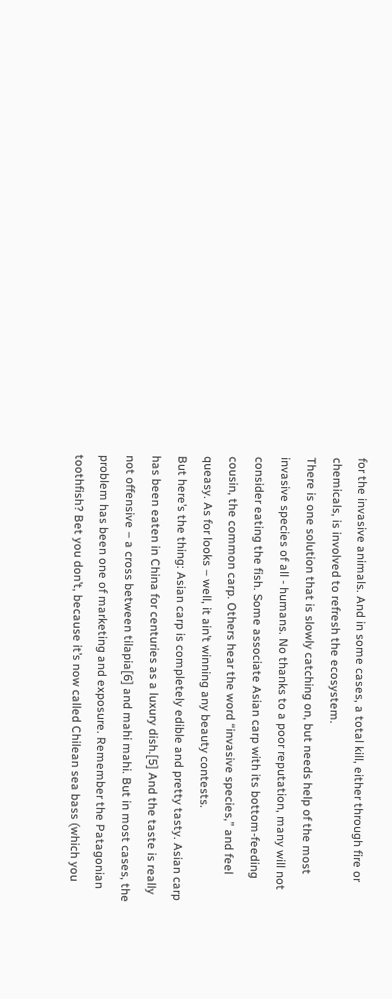for the invasive animals. And in some cases, a total kill, either through fire or chemicals, is involved to refresh the ecosystem.
There is one solution that is slowly catching on, but needs help of the most invasive species of all - humans. No thanks to a poor reputation, many will not consider eating the fish. Some associate Asian carp with its bottom-feeding cousin, the common carp. Others hear the word “invasive species,” and feel queasy. As for looks – well, it ain’t winning any beauty contests.
But here’s the thing: Asian carp is completely edible and pretty tasty. Asian carp has been eaten in China for centuries as a luxury dish.[5] And the taste is really not offensive – a cross between tilapia[6] and mahi mahi. But in most cases, the problem has been one of marketing and exposure. Remember the Patagonian toothfish? Bet you don’t, because it’s now called Chilean sea bass (which you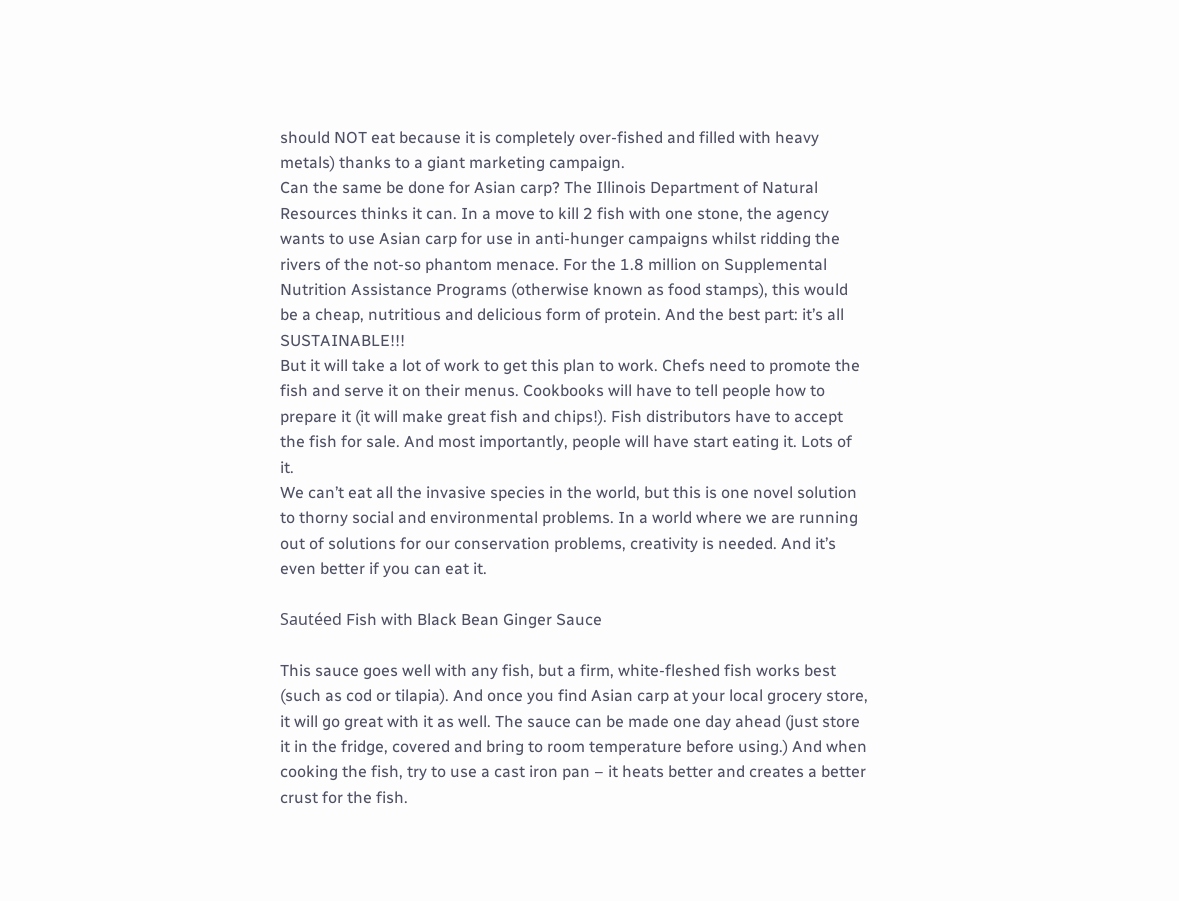should NOT eat because it is completely over-fished and filled with heavy metals) thanks to a giant marketing campaign.
Can the same be done for Asian carp? The Illinois Department of Natural Resources thinks it can. In a move to kill 2 fish with one stone, the agency wants to use Asian carp for use in anti-hunger campaigns whilst ridding the rivers of the not-so phantom menace. For the 1.8 million on Supplemental Nutrition Assistance Programs (otherwise known as food stamps), this would be a cheap, nutritious and delicious form of protein. And the best part: it’s all SUSTAINABLE!!!
But it will take a lot of work to get this plan to work. Chefs need to promote the fish and serve it on their menus. Cookbooks will have to tell people how to prepare it (it will make great fish and chips!). Fish distributors have to accept the fish for sale. And most importantly, people will have start eating it. Lots of it.
We can’t eat all the invasive species in the world, but this is one novel solution to thorny social and environmental problems. In a world where we are running out of solutions for our conservation problems, creativity is needed. And it’s even better if you can eat it.

Sautéed Fish with Black Bean Ginger Sauce

This sauce goes well with any fish, but a firm, white-fleshed fish works best (such as cod or tilapia). And once you find Asian carp at your local grocery store, it will go great with it as well. The sauce can be made one day ahead (just store it in the fridge, covered and bring to room temperature before using.) And when cooking the fish, try to use a cast iron pan – it heats better and creates a better crust for the fish.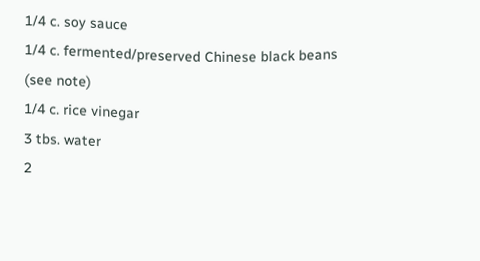1/4 c. soy sauce
1/4 c. fermented/preserved Chinese black beans (see note)
1/4 c. rice vinegar
3 tbs. water
2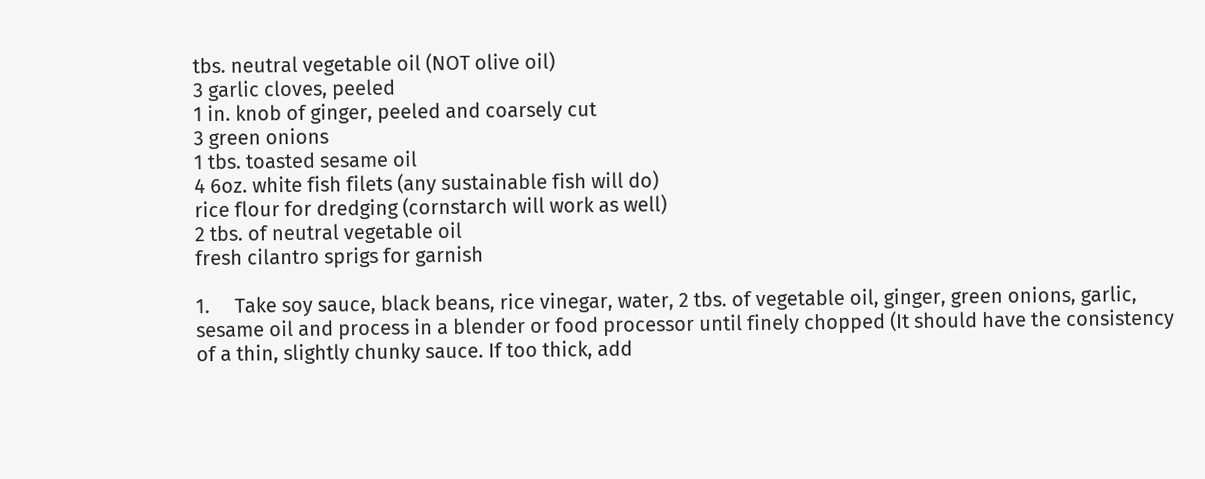tbs. neutral vegetable oil (NOT olive oil)
3 garlic cloves, peeled
1 in. knob of ginger, peeled and coarsely cut
3 green onions
1 tbs. toasted sesame oil
4 6oz. white fish filets (any sustainable fish will do)
rice flour for dredging (cornstarch will work as well)
2 tbs. of neutral vegetable oil
fresh cilantro sprigs for garnish

1.     Take soy sauce, black beans, rice vinegar, water, 2 tbs. of vegetable oil, ginger, green onions, garlic, sesame oil and process in a blender or food processor until finely chopped (It should have the consistency of a thin, slightly chunky sauce. If too thick, add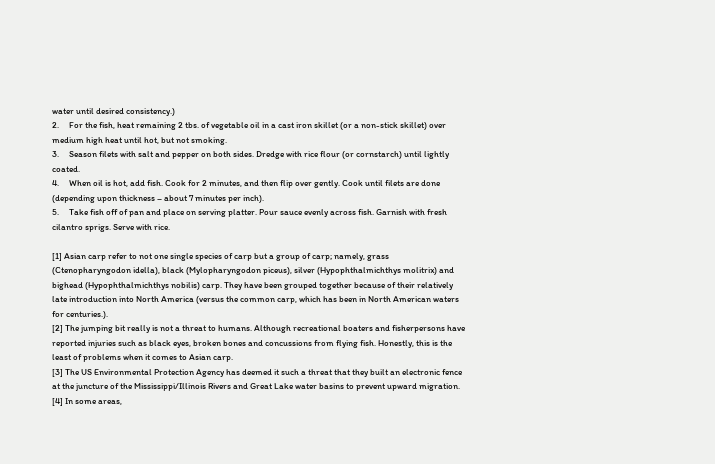water until desired consistency.)
2.     For the fish, heat remaining 2 tbs. of vegetable oil in a cast iron skillet (or a non-stick skillet) over medium high heat until hot, but not smoking.
3.     Season filets with salt and pepper on both sides. Dredge with rice flour (or cornstarch) until lightly coated.
4.     When oil is hot, add fish. Cook for 2 minutes, and then flip over gently. Cook until filets are done (depending upon thickness – about 7 minutes per inch).
5.     Take fish off of pan and place on serving platter. Pour sauce evenly across fish. Garnish with fresh cilantro sprigs. Serve with rice.

[1] Asian carp refer to not one single species of carp but a group of carp; namely, grass (Ctenopharyngodon idella), black (Mylopharyngodon piceus), silver (Hypophthalmichthys molitrix) and bighead (Hypophthalmichthys nobilis) carp. They have been grouped together because of their relatively late introduction into North America (versus the common carp, which has been in North American waters for centuries.).
[2] The jumping bit really is not a threat to humans. Although recreational boaters and fisherpersons have reported injuries such as black eyes, broken bones and concussions from flying fish. Honestly, this is the least of problems when it comes to Asian carp.
[3] The US Environmental Protection Agency has deemed it such a threat that they built an electronic fence at the juncture of the Mississippi/Illinois Rivers and Great Lake water basins to prevent upward migration.
[4] In some areas,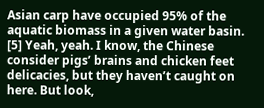Asian carp have occupied 95% of the aquatic biomass in a given water basin.
[5] Yeah, yeah. I know, the Chinese consider pigs’ brains and chicken feet delicacies, but they haven’t caught on here. But look,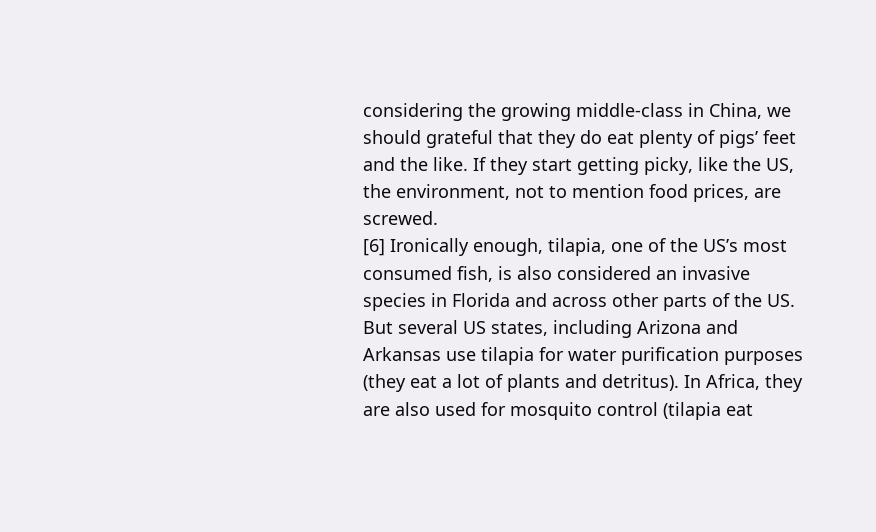considering the growing middle-class in China, we should grateful that they do eat plenty of pigs’ feet and the like. If they start getting picky, like the US, the environment, not to mention food prices, are screwed.
[6] Ironically enough, tilapia, one of the US’s most consumed fish, is also considered an invasive species in Florida and across other parts of the US. But several US states, including Arizona and Arkansas use tilapia for water purification purposes (they eat a lot of plants and detritus). In Africa, they are also used for mosquito control (tilapia eat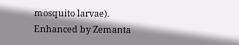mosquito larvae).
Enhanced by Zemanta